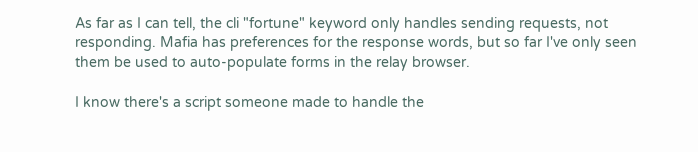As far as I can tell, the cli "fortune" keyword only handles sending requests, not responding. Mafia has preferences for the response words, but so far I've only seen them be used to auto-populate forms in the relay browser.

I know there's a script someone made to handle the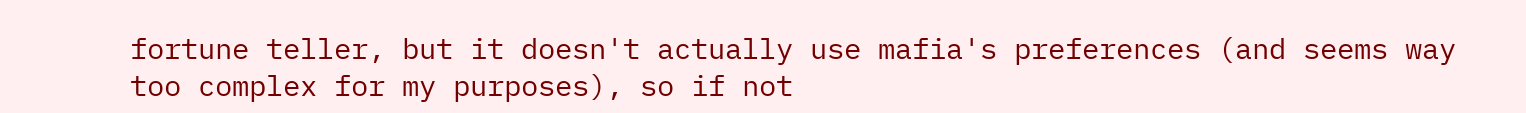fortune teller, but it doesn't actually use mafia's preferences (and seems way too complex for my purposes), so if not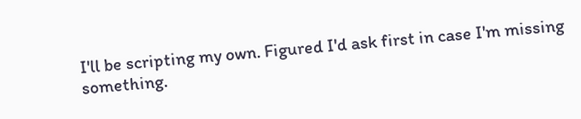I'll be scripting my own. Figured I'd ask first in case I'm missing something.